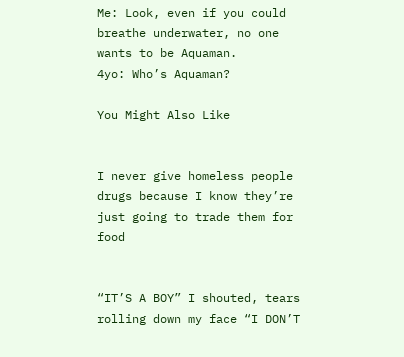Me: Look, even if you could breathe underwater, no one wants to be Aquaman.
4yo: Who’s Aquaman?

You Might Also Like


I never give homeless people drugs because I know they’re just going to trade them for food


“IT’S A BOY” I shouted, tears rolling down my face “I DON’T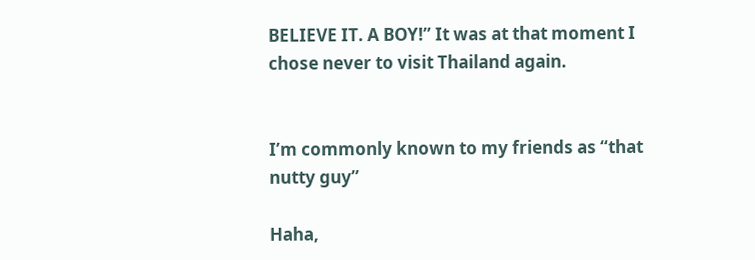BELIEVE IT. A BOY!” It was at that moment I chose never to visit Thailand again.


I’m commonly known to my friends as “that nutty guy”

Haha,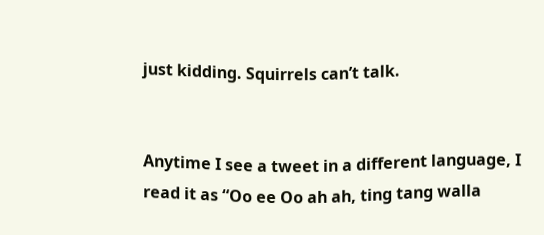just kidding. Squirrels can’t talk.


Anytime I see a tweet in a different language, I read it as “Oo ee Oo ah ah, ting tang walla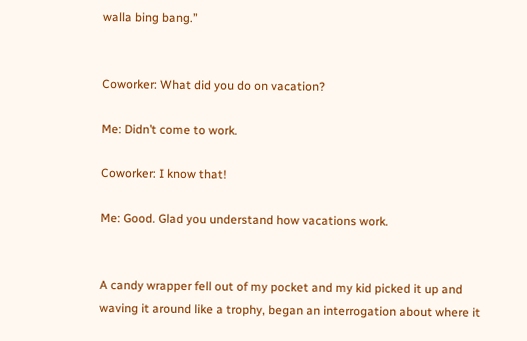walla bing bang.”


Coworker: What did you do on vacation?

Me: Didn’t come to work.

Coworker: I know that!

Me: Good. Glad you understand how vacations work.


A candy wrapper fell out of my pocket and my kid picked it up and waving it around like a trophy, began an interrogation about where it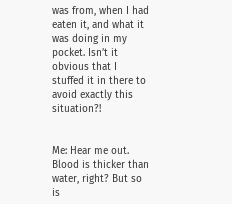was from, when I had eaten it, and what it was doing in my pocket. Isn’t it obvious that I stuffed it in there to avoid exactly this situation?!


Me: Hear me out. Blood is thicker than water, right? But so is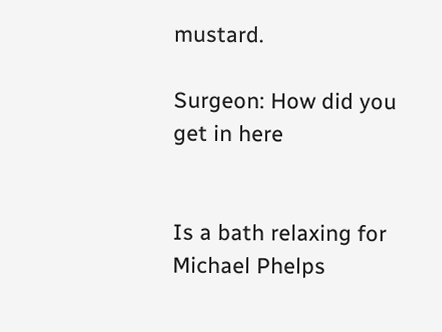mustard.

Surgeon: How did you get in here


Is a bath relaxing for Michael Phelps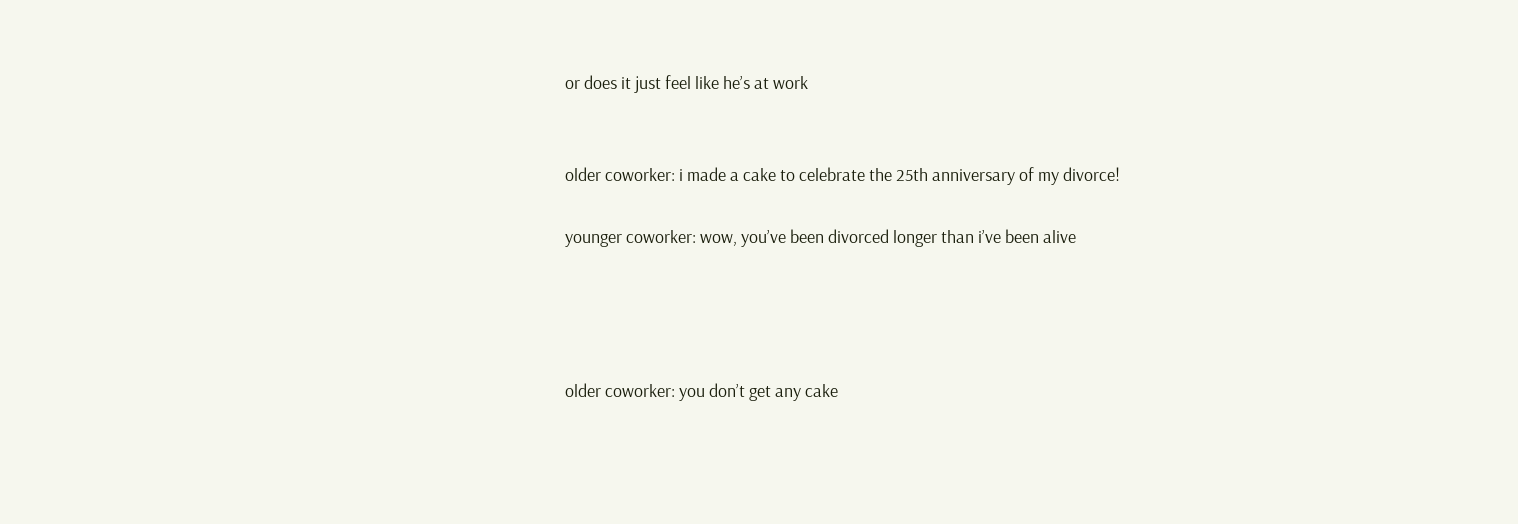or does it just feel like he’s at work


older coworker: i made a cake to celebrate the 25th anniversary of my divorce!

younger coworker: wow, you’ve been divorced longer than i’ve been alive




older coworker: you don’t get any cake